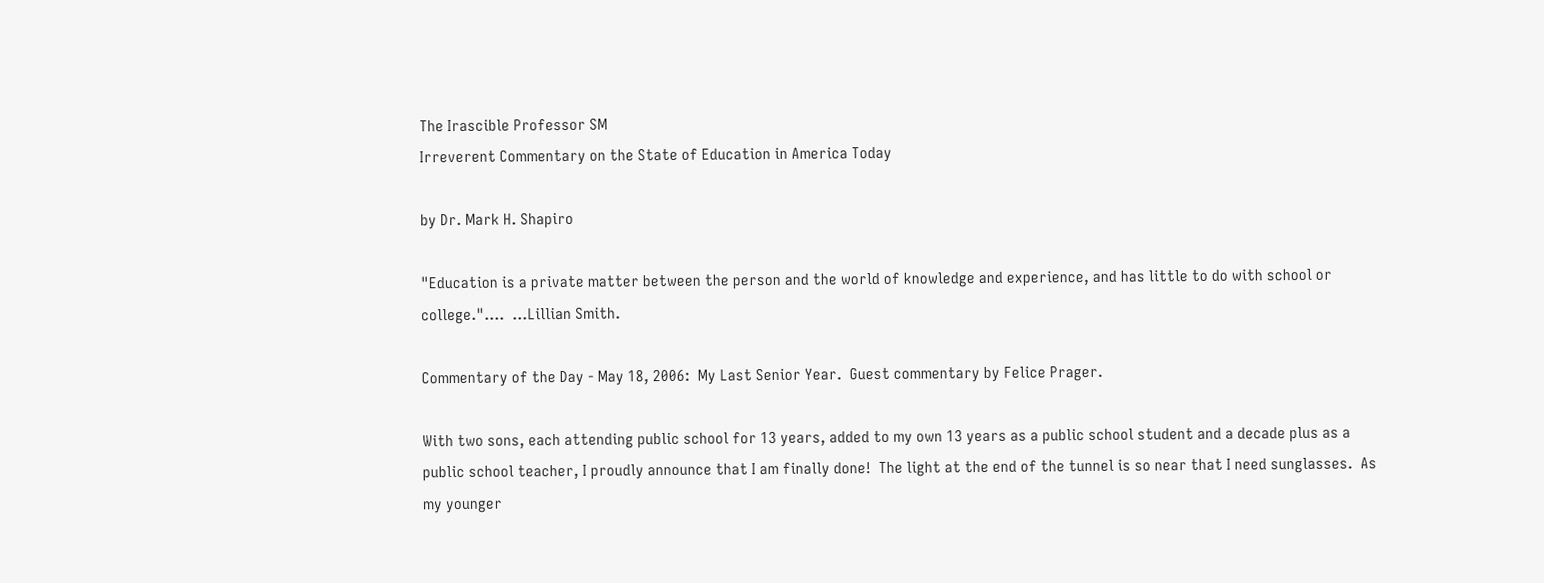The Irascible Professor SM
Irreverent Commentary on the State of Education in America Today

by Dr. Mark H. Shapiro

"Education is a private matter between the person and the world of knowledge and experience, and has little to do with school or college."....  ...Lillian Smith.

Commentary of the Day - May 18, 2006:  My Last Senior Year.  Guest commentary by Felice Prager.

With two sons, each attending public school for 13 years, added to my own 13 years as a public school student and a decade plus as a public school teacher, I proudly announce that I am finally done!  The light at the end of the tunnel is so near that I need sunglasses.  As my younger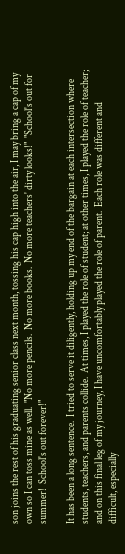son joins the rest of his graduating senior class next month, tossing his cap high into the air, I may bring a cap of my own so I can toss mine as well.  "No more pencils.  No more books.  No more teachers' dirty looks!"  "School's out for summer!  School's out forever!"

It has been a long sentence.  I tried to serve it diligently, holding up my end of the bargain at each intersection where students, teachers, and parents collide.  At times, I played the role of student; at other times, I played the role of teacher; and on this final leg of my journey, I have uncomfortably played the role of parent.  Each role was different and difficult, especially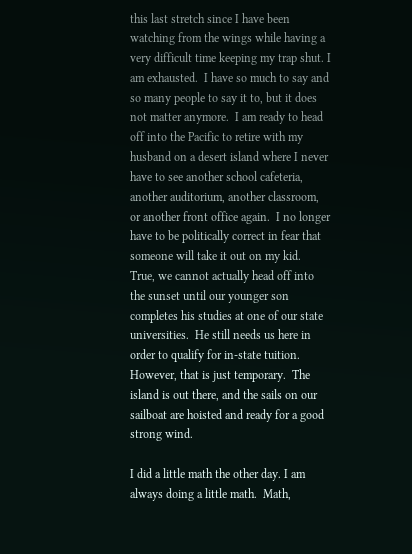this last stretch since I have been watching from the wings while having a very difficult time keeping my trap shut. I am exhausted.  I have so much to say and so many people to say it to, but it does not matter anymore.  I am ready to head off into the Pacific to retire with my husband on a desert island where I never have to see another school cafeteria, another auditorium, another classroom, or another front office again.  I no longer have to be politically correct in fear that someone will take it out on my kid.  True, we cannot actually head off into the sunset until our younger son completes his studies at one of our state universities.  He still needs us here in order to qualify for in-state tuition.  However, that is just temporary.  The island is out there, and the sails on our sailboat are hoisted and ready for a good strong wind.

I did a little math the other day. I am always doing a little math.  Math,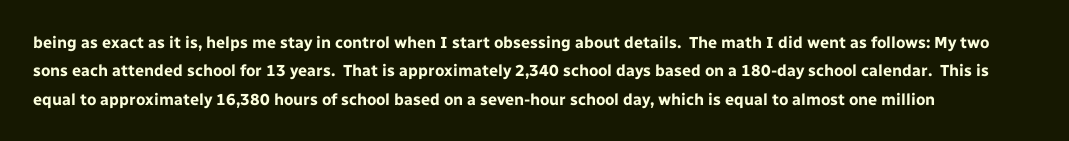being as exact as it is, helps me stay in control when I start obsessing about details.  The math I did went as follows: My two sons each attended school for 13 years.  That is approximately 2,340 school days based on a 180-day school calendar.  This is equal to approximately 16,380 hours of school based on a seven-hour school day, which is equal to almost one million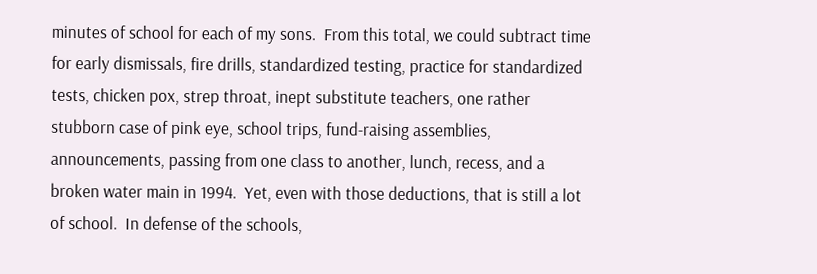minutes of school for each of my sons.  From this total, we could subtract time for early dismissals, fire drills, standardized testing, practice for standardized tests, chicken pox, strep throat, inept substitute teachers, one rather stubborn case of pink eye, school trips, fund-raising assemblies, announcements, passing from one class to another, lunch, recess, and a broken water main in 1994.  Yet, even with those deductions, that is still a lot of school.  In defense of the schools,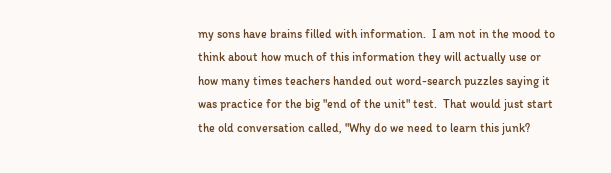my sons have brains filled with information.  I am not in the mood to think about how much of this information they will actually use or how many times teachers handed out word-search puzzles saying it was practice for the big "end of the unit" test.  That would just start the old conversation called, "Why do we need to learn this junk?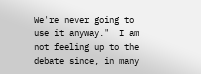We're never going to use it anyway."  I am not feeling up to the debate since, in many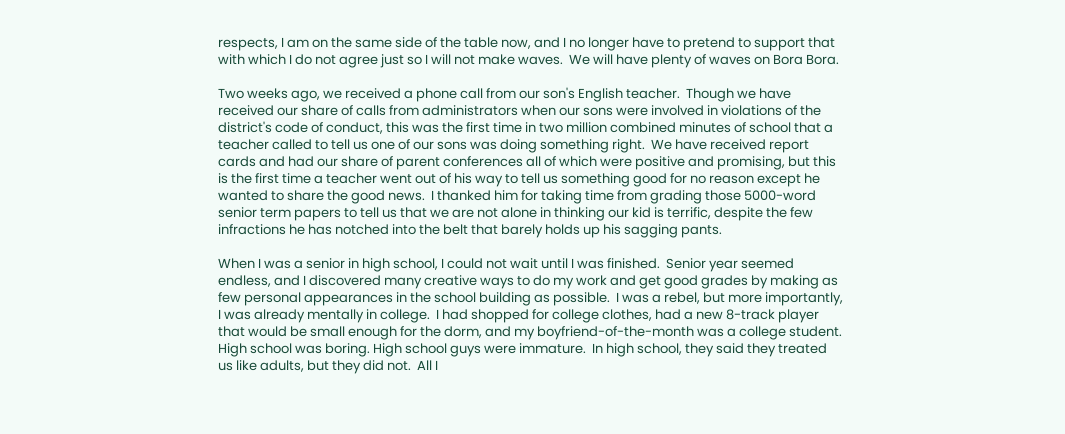respects, I am on the same side of the table now, and I no longer have to pretend to support that with which I do not agree just so I will not make waves.  We will have plenty of waves on Bora Bora.

Two weeks ago, we received a phone call from our son's English teacher.  Though we have received our share of calls from administrators when our sons were involved in violations of the district's code of conduct, this was the first time in two million combined minutes of school that a teacher called to tell us one of our sons was doing something right.  We have received report cards and had our share of parent conferences all of which were positive and promising, but this is the first time a teacher went out of his way to tell us something good for no reason except he wanted to share the good news.  I thanked him for taking time from grading those 5000-word senior term papers to tell us that we are not alone in thinking our kid is terrific, despite the few infractions he has notched into the belt that barely holds up his sagging pants.

When I was a senior in high school, I could not wait until I was finished.  Senior year seemed endless, and I discovered many creative ways to do my work and get good grades by making as few personal appearances in the school building as possible.  I was a rebel, but more importantly, I was already mentally in college.  I had shopped for college clothes, had a new 8-track player that would be small enough for the dorm, and my boyfriend-of-the-month was a college student.  High school was boring. High school guys were immature.  In high school, they said they treated us like adults, but they did not.  All I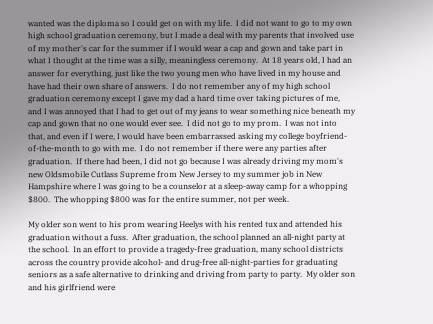wanted was the diploma so I could get on with my life.  I did not want to go to my own high school graduation ceremony, but I made a deal with my parents that involved use of my mother's car for the summer if I would wear a cap and gown and take part in what I thought at the time was a silly, meaningless ceremony.  At 18 years old, I had an answer for everything, just like the two young men who have lived in my house and have had their own share of answers.  I do not remember any of my high school graduation ceremony except I gave my dad a hard time over taking pictures of me, and I was annoyed that I had to get out of my jeans to wear something nice beneath my cap and gown that no one would ever see.  I did not go to my prom.  I was not into that, and even if I were, I would have been embarrassed asking my college boyfriend-of-the-month to go with me.  I do not remember if there were any parties after graduation.  If there had been, I did not go because I was already driving my mom's new Oldsmobile Cutlass Supreme from New Jersey to my summer job in New Hampshire where I was going to be a counselor at a sleep-away camp for a whopping $800.  The whopping $800 was for the entire summer, not per week.

My older son went to his prom wearing Heelys with his rented tux and attended his graduation without a fuss.  After graduation, the school planned an all-night party at the school.  In an effort to provide a tragedy-free graduation, many school districts across the country provide alcohol- and drug-free all-night-parties for graduating seniors as a safe alternative to drinking and driving from party to party.  My older son and his girlfriend were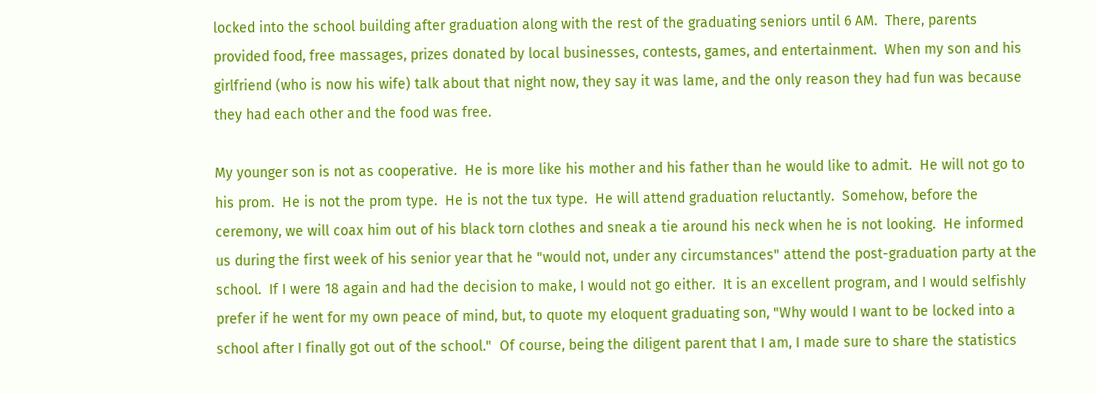locked into the school building after graduation along with the rest of the graduating seniors until 6 AM.  There, parents provided food, free massages, prizes donated by local businesses, contests, games, and entertainment.  When my son and his girlfriend (who is now his wife) talk about that night now, they say it was lame, and the only reason they had fun was because they had each other and the food was free.

My younger son is not as cooperative.  He is more like his mother and his father than he would like to admit.  He will not go to his prom.  He is not the prom type.  He is not the tux type.  He will attend graduation reluctantly.  Somehow, before the ceremony, we will coax him out of his black torn clothes and sneak a tie around his neck when he is not looking.  He informed us during the first week of his senior year that he "would not, under any circumstances" attend the post-graduation party at the school.  If I were 18 again and had the decision to make, I would not go either.  It is an excellent program, and I would selfishly prefer if he went for my own peace of mind, but, to quote my eloquent graduating son, "Why would I want to be locked into a school after I finally got out of the school."  Of course, being the diligent parent that I am, I made sure to share the statistics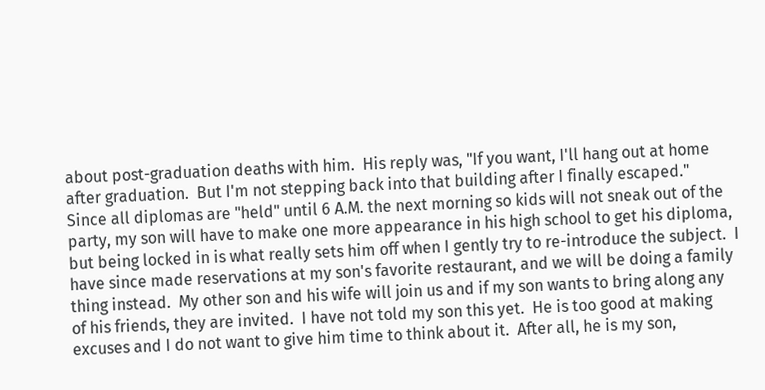about post-graduation deaths with him.  His reply was, "If you want, I'll hang out at home after graduation.  But I'm not stepping back into that building after I finally escaped."  Since all diplomas are "held" until 6 A.M. the next morning so kids will not sneak out of the party, my son will have to make one more appearance in his high school to get his diploma, but being locked in is what really sets him off when I gently try to re-introduce the subject.  I have since made reservations at my son's favorite restaurant, and we will be doing a family thing instead.  My other son and his wife will join us and if my son wants to bring along any of his friends, they are invited.  I have not told my son this yet.  He is too good at making excuses and I do not want to give him time to think about it.  After all, he is my son,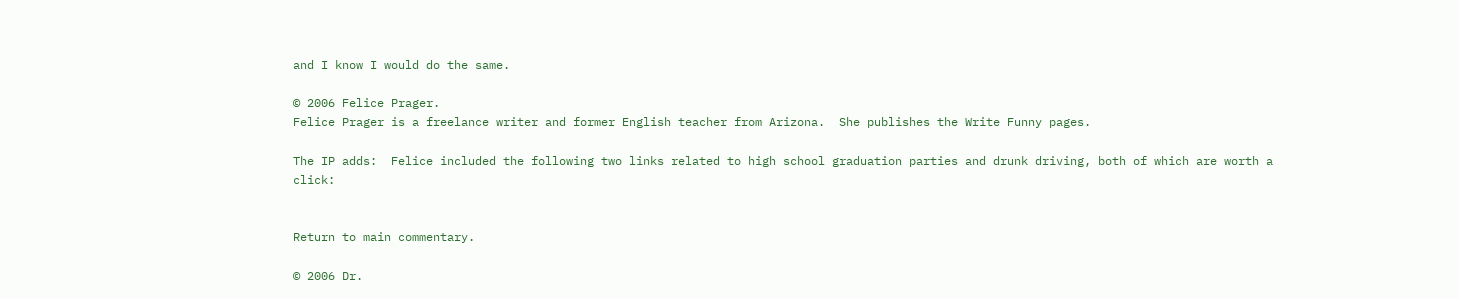and I know I would do the same.

© 2006 Felice Prager.
Felice Prager is a freelance writer and former English teacher from Arizona.  She publishes the Write Funny pages.

The IP adds:  Felice included the following two links related to high school graduation parties and drunk driving, both of which are worth a click:


Return to main commentary.

© 2006 Dr.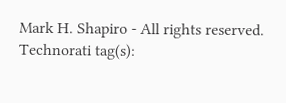Mark H. Shapiro - All rights reserved.
Technorati tag(s):